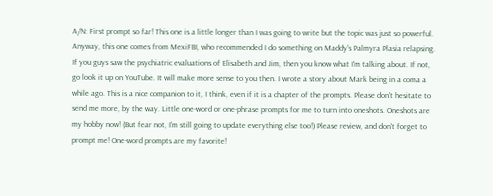A/N: First prompt so far! This one is a little longer than I was going to write but the topic was just so powerful. Anyway, this one comes from MexiFBI, who recommended I do something on Maddy's Palmyra Plasia relapsing. If you guys saw the psychiatric evaluations of Elisabeth and Jim, then you know what I'm talking about. If not, go look it up on YouTube. It will make more sense to you then. I wrote a story about Mark being in a coma a while ago. This is a nice companion to it, I think, even if it is a chapter of the prompts. Please don't hesitate to send me more, by the way. Little one-word or one-phrase prompts for me to turn into oneshots. Oneshots are my hobby now! (But fear not, I'm still going to update everything else too!) Please review, and don't forget to prompt me! One-word prompts are my favorite!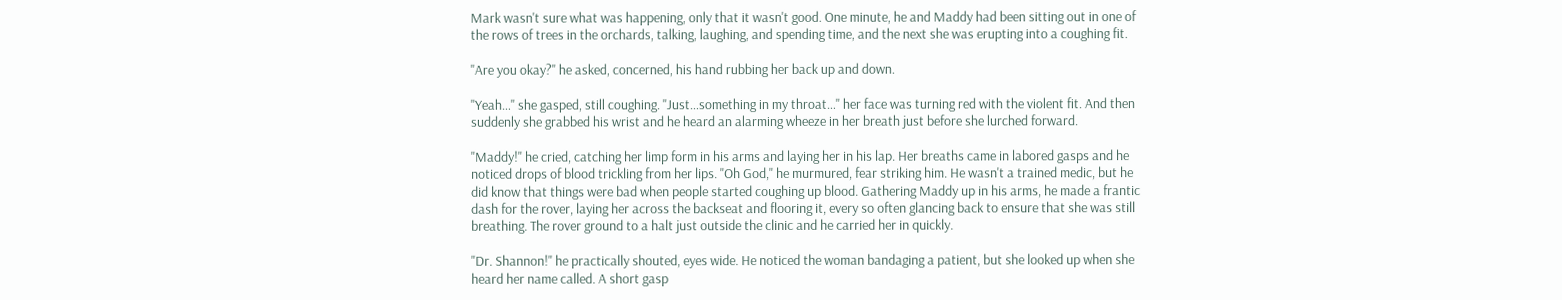Mark wasn't sure what was happening, only that it wasn't good. One minute, he and Maddy had been sitting out in one of the rows of trees in the orchards, talking, laughing, and spending time, and the next she was erupting into a coughing fit.

"Are you okay?" he asked, concerned, his hand rubbing her back up and down.

"Yeah…" she gasped, still coughing. "Just…something in my throat…" her face was turning red with the violent fit. And then suddenly she grabbed his wrist and he heard an alarming wheeze in her breath just before she lurched forward.

"Maddy!" he cried, catching her limp form in his arms and laying her in his lap. Her breaths came in labored gasps and he noticed drops of blood trickling from her lips. "Oh God," he murmured, fear striking him. He wasn't a trained medic, but he did know that things were bad when people started coughing up blood. Gathering Maddy up in his arms, he made a frantic dash for the rover, laying her across the backseat and flooring it, every so often glancing back to ensure that she was still breathing. The rover ground to a halt just outside the clinic and he carried her in quickly.

"Dr. Shannon!" he practically shouted, eyes wide. He noticed the woman bandaging a patient, but she looked up when she heard her name called. A short gasp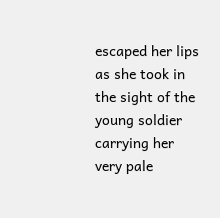escaped her lips as she took in the sight of the young soldier carrying her very pale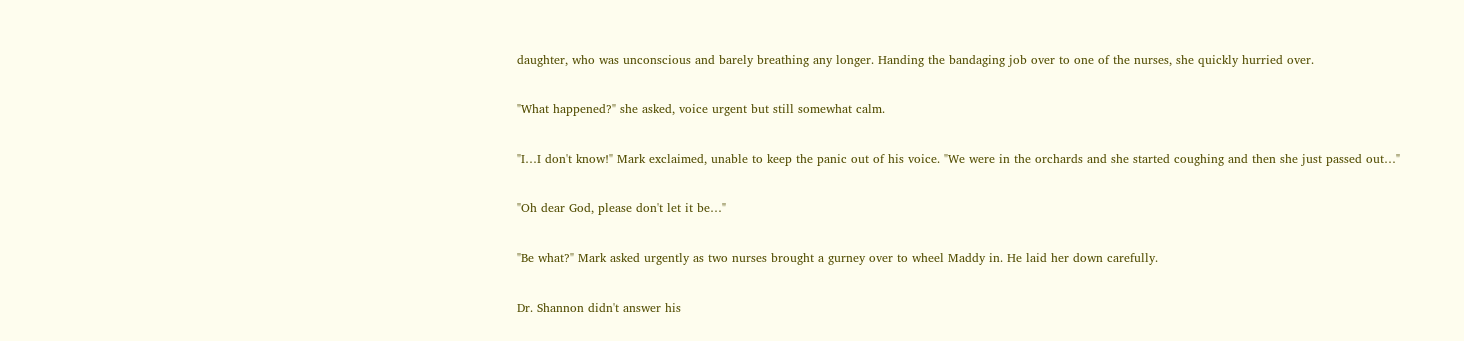daughter, who was unconscious and barely breathing any longer. Handing the bandaging job over to one of the nurses, she quickly hurried over.

"What happened?" she asked, voice urgent but still somewhat calm.

"I…I don't know!" Mark exclaimed, unable to keep the panic out of his voice. "We were in the orchards and she started coughing and then she just passed out…"

"Oh dear God, please don't let it be…"

"Be what?" Mark asked urgently as two nurses brought a gurney over to wheel Maddy in. He laid her down carefully.

Dr. Shannon didn't answer his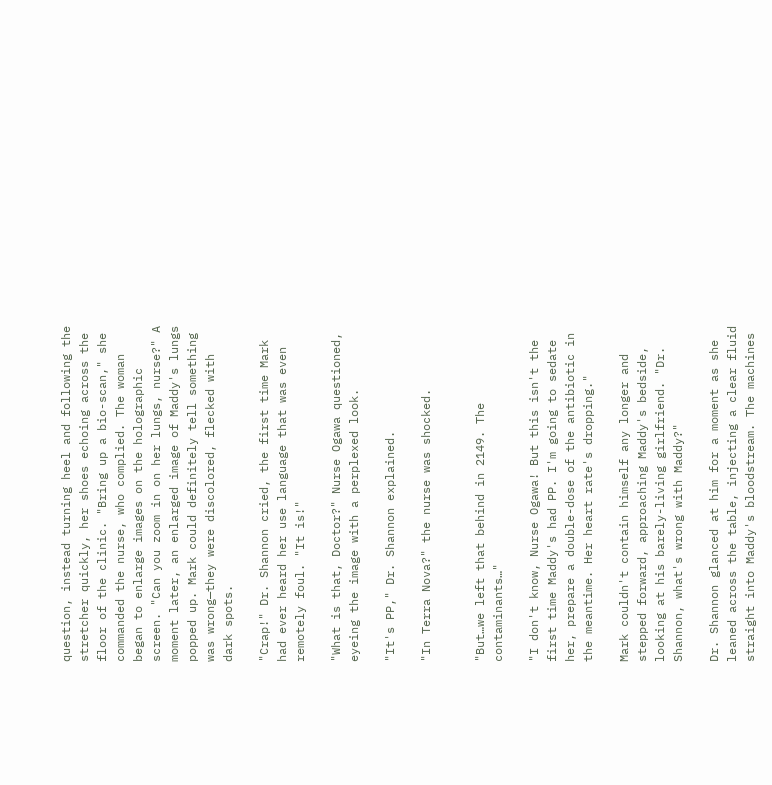question, instead turning heel and following the stretcher quickly, her shoes echoing across the floor of the clinic. "Bring up a bio-scan," she commanded the nurse, who complied. The woman began to enlarge images on the holographic screen. "Can you zoom in on her lungs, nurse?" A moment later, an enlarged image of Maddy's lungs popped up. Mark could definitely tell something was wrong—they were discolored, flecked with dark spots.

"Crap!" Dr. Shannon cried, the first time Mark had ever heard her use language that was even remotely foul. "It is!"

"What is that, Doctor?" Nurse Ogawa questioned, eyeing the image with a perplexed look.

"It's PP," Dr. Shannon explained.

"In Terra Nova?" the nurse was shocked.


"But…we left that behind in 2149. The contaminants…"

"I don't know, Nurse Ogawa! But this isn't the first time Maddy's had PP. I'm going to sedate her, prepare a double-dose of the antibiotic in the meantime. Her heart rate's dropping."

Mark couldn't contain himself any longer and stepped forward, approaching Maddy's bedside, looking at his barely-living girlfriend. "Dr. Shannon, what's wrong with Maddy?"

Dr. Shannon glanced at him for a moment as she leaned across the table, injecting a clear fluid straight into Maddy's bloodstream. The machines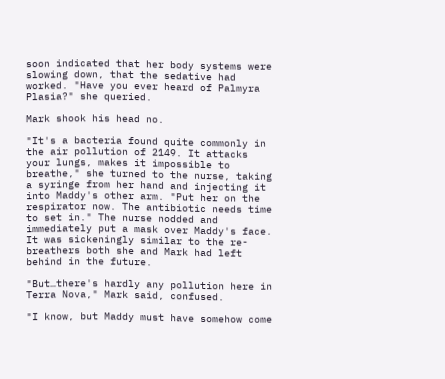soon indicated that her body systems were slowing down, that the sedative had worked. "Have you ever heard of Palmyra Plasia?" she queried.

Mark shook his head no.

"It's a bacteria found quite commonly in the air pollution of 2149. It attacks your lungs, makes it impossible to breathe," she turned to the nurse, taking a syringe from her hand and injecting it into Maddy's other arm. "Put her on the respirator now. The antibiotic needs time to set in." The nurse nodded and immediately put a mask over Maddy's face. It was sickeningly similar to the re-breathers both she and Mark had left behind in the future.

"But…there's hardly any pollution here in Terra Nova," Mark said, confused.

"I know, but Maddy must have somehow come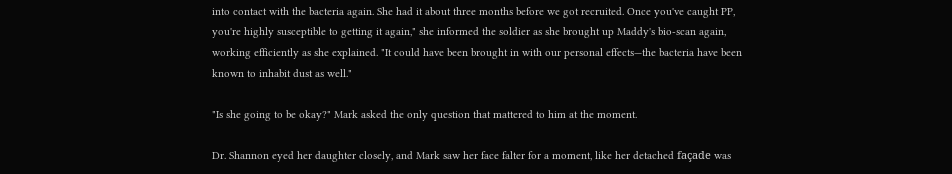into contact with the bacteria again. She had it about three months before we got recruited. Once you've caught PP, you're highly susceptible to getting it again," she informed the soldier as she brought up Maddy's bio-scan again, working efficiently as she explained. "It could have been brought in with our personal effects—the bacteria have been known to inhabit dust as well."

"Is she going to be okay?" Mark asked the only question that mattered to him at the moment.

Dr. Shannon eyed her daughter closely, and Mark saw her face falter for a moment, like her detached façade was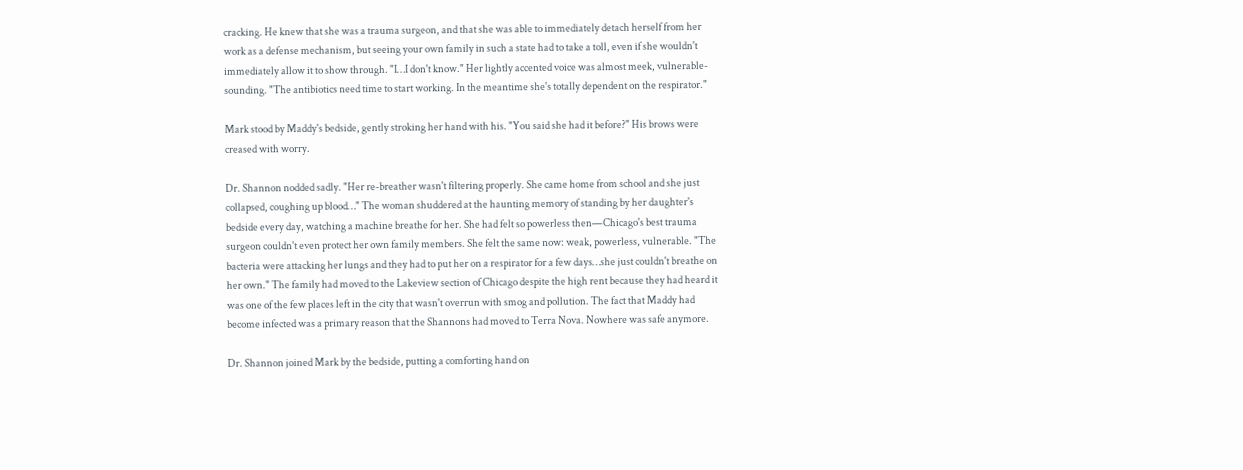cracking. He knew that she was a trauma surgeon, and that she was able to immediately detach herself from her work as a defense mechanism, but seeing your own family in such a state had to take a toll, even if she wouldn't immediately allow it to show through. "I…I don't know." Her lightly accented voice was almost meek, vulnerable-sounding. "The antibiotics need time to start working. In the meantime she's totally dependent on the respirator."

Mark stood by Maddy's bedside, gently stroking her hand with his. "You said she had it before?" His brows were creased with worry.

Dr. Shannon nodded sadly. "Her re-breather wasn't filtering properly. She came home from school and she just collapsed, coughing up blood…" The woman shuddered at the haunting memory of standing by her daughter's bedside every day, watching a machine breathe for her. She had felt so powerless then—Chicago's best trauma surgeon couldn't even protect her own family members. She felt the same now: weak, powerless, vulnerable. "The bacteria were attacking her lungs and they had to put her on a respirator for a few days…she just couldn't breathe on her own." The family had moved to the Lakeview section of Chicago despite the high rent because they had heard it was one of the few places left in the city that wasn't overrun with smog and pollution. The fact that Maddy had become infected was a primary reason that the Shannons had moved to Terra Nova. Nowhere was safe anymore.

Dr. Shannon joined Mark by the bedside, putting a comforting hand on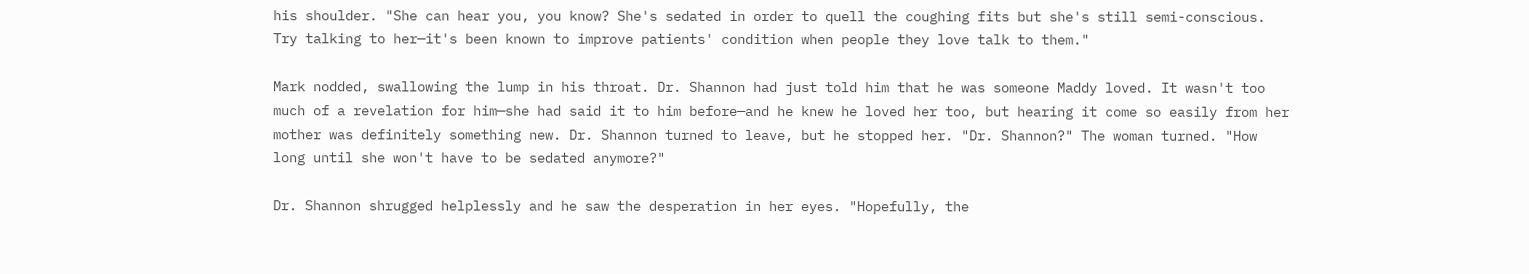his shoulder. "She can hear you, you know? She's sedated in order to quell the coughing fits but she's still semi-conscious. Try talking to her—it's been known to improve patients' condition when people they love talk to them."

Mark nodded, swallowing the lump in his throat. Dr. Shannon had just told him that he was someone Maddy loved. It wasn't too much of a revelation for him—she had said it to him before—and he knew he loved her too, but hearing it come so easily from her mother was definitely something new. Dr. Shannon turned to leave, but he stopped her. "Dr. Shannon?" The woman turned. "How long until she won't have to be sedated anymore?"

Dr. Shannon shrugged helplessly and he saw the desperation in her eyes. "Hopefully, the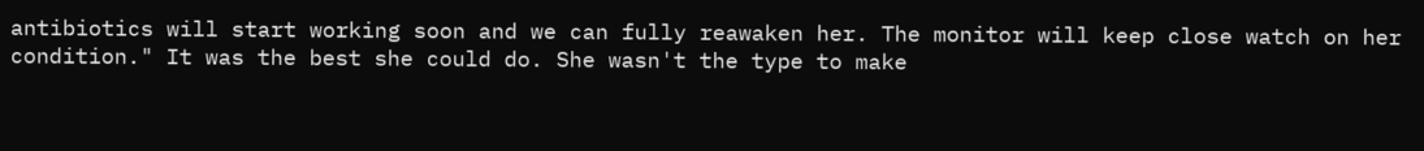antibiotics will start working soon and we can fully reawaken her. The monitor will keep close watch on her condition." It was the best she could do. She wasn't the type to make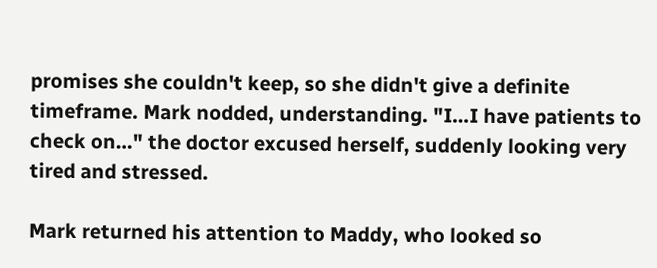promises she couldn't keep, so she didn't give a definite timeframe. Mark nodded, understanding. "I…I have patients to check on…" the doctor excused herself, suddenly looking very tired and stressed.

Mark returned his attention to Maddy, who looked so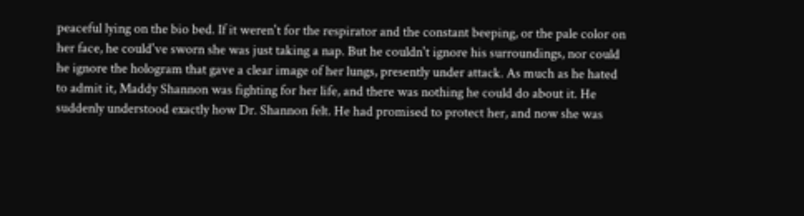peaceful lying on the bio bed. If it weren't for the respirator and the constant beeping, or the pale color on her face, he could've sworn she was just taking a nap. But he couldn't ignore his surroundings, nor could he ignore the hologram that gave a clear image of her lungs, presently under attack. As much as he hated to admit it, Maddy Shannon was fighting for her life, and there was nothing he could do about it. He suddenly understood exactly how Dr. Shannon felt. He had promised to protect her, and now she was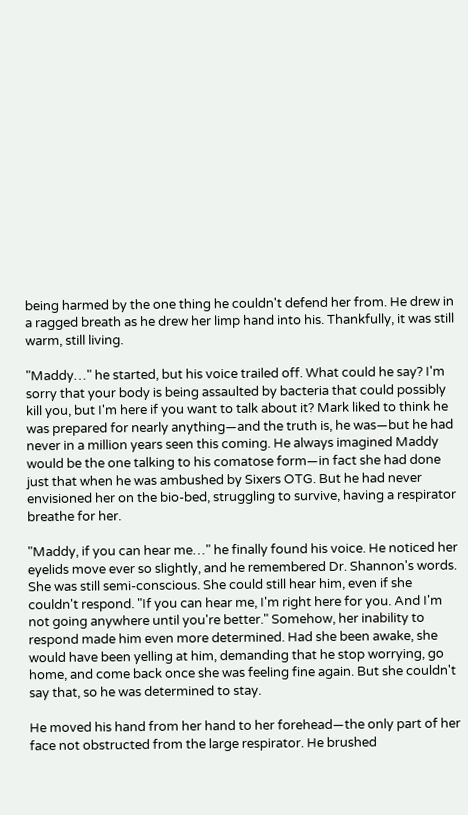being harmed by the one thing he couldn't defend her from. He drew in a ragged breath as he drew her limp hand into his. Thankfully, it was still warm, still living.

"Maddy…" he started, but his voice trailed off. What could he say? I'm sorry that your body is being assaulted by bacteria that could possibly kill you, but I'm here if you want to talk about it? Mark liked to think he was prepared for nearly anything—and the truth is, he was—but he had never in a million years seen this coming. He always imagined Maddy would be the one talking to his comatose form—in fact she had done just that when he was ambushed by Sixers OTG. But he had never envisioned her on the bio-bed, struggling to survive, having a respirator breathe for her.

"Maddy, if you can hear me…" he finally found his voice. He noticed her eyelids move ever so slightly, and he remembered Dr. Shannon's words. She was still semi-conscious. She could still hear him, even if she couldn't respond. "If you can hear me, I'm right here for you. And I'm not going anywhere until you're better." Somehow, her inability to respond made him even more determined. Had she been awake, she would have been yelling at him, demanding that he stop worrying, go home, and come back once she was feeling fine again. But she couldn't say that, so he was determined to stay.

He moved his hand from her hand to her forehead—the only part of her face not obstructed from the large respirator. He brushed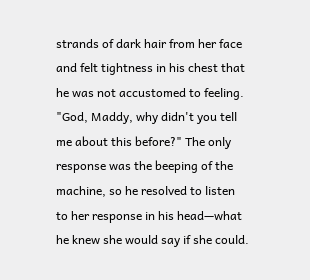strands of dark hair from her face and felt tightness in his chest that he was not accustomed to feeling. "God, Maddy, why didn't you tell me about this before?" The only response was the beeping of the machine, so he resolved to listen to her response in his head—what he knew she would say if she could.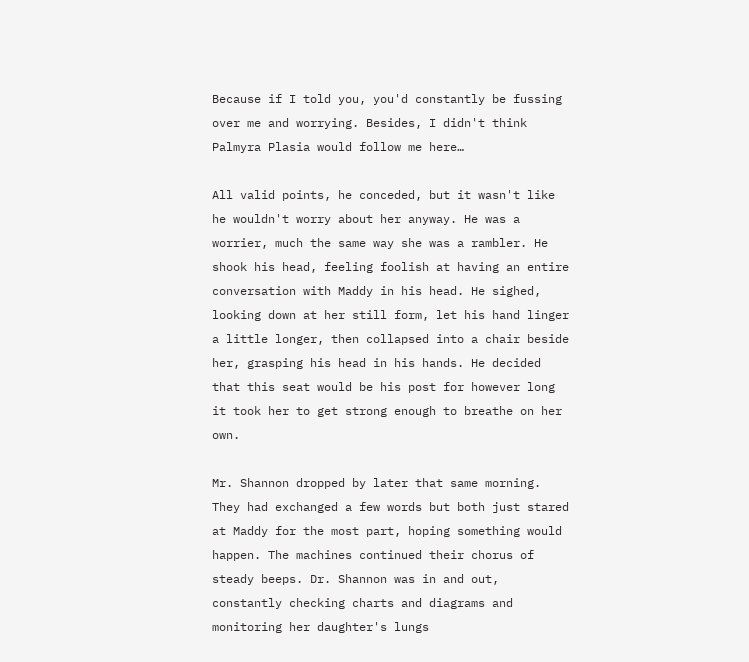Because if I told you, you'd constantly be fussing over me and worrying. Besides, I didn't think Palmyra Plasia would follow me here…

All valid points, he conceded, but it wasn't like he wouldn't worry about her anyway. He was a worrier, much the same way she was a rambler. He shook his head, feeling foolish at having an entire conversation with Maddy in his head. He sighed, looking down at her still form, let his hand linger a little longer, then collapsed into a chair beside her, grasping his head in his hands. He decided that this seat would be his post for however long it took her to get strong enough to breathe on her own.

Mr. Shannon dropped by later that same morning. They had exchanged a few words but both just stared at Maddy for the most part, hoping something would happen. The machines continued their chorus of steady beeps. Dr. Shannon was in and out, constantly checking charts and diagrams and monitoring her daughter's lungs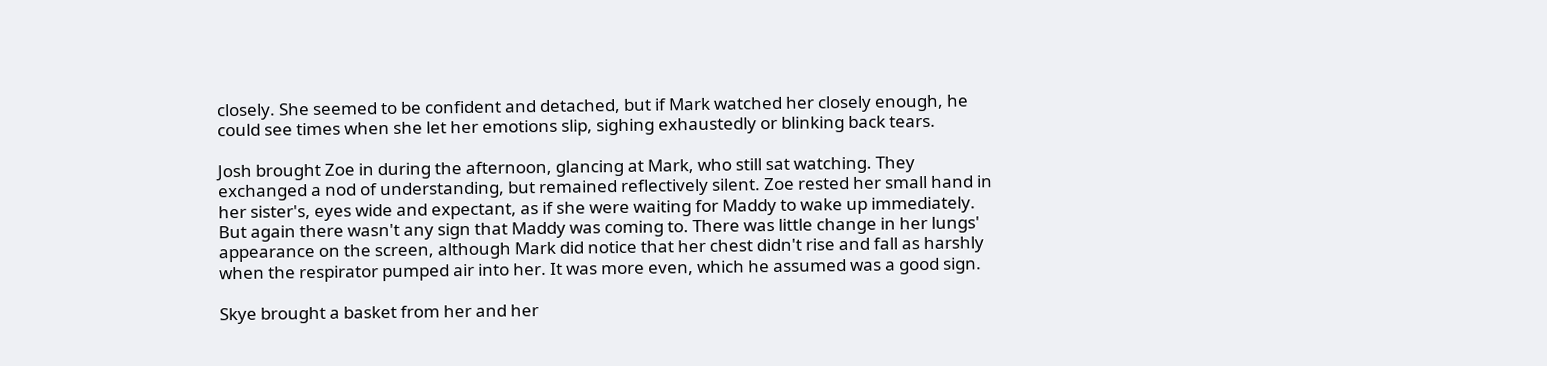closely. She seemed to be confident and detached, but if Mark watched her closely enough, he could see times when she let her emotions slip, sighing exhaustedly or blinking back tears.

Josh brought Zoe in during the afternoon, glancing at Mark, who still sat watching. They exchanged a nod of understanding, but remained reflectively silent. Zoe rested her small hand in her sister's, eyes wide and expectant, as if she were waiting for Maddy to wake up immediately. But again there wasn't any sign that Maddy was coming to. There was little change in her lungs' appearance on the screen, although Mark did notice that her chest didn't rise and fall as harshly when the respirator pumped air into her. It was more even, which he assumed was a good sign.

Skye brought a basket from her and her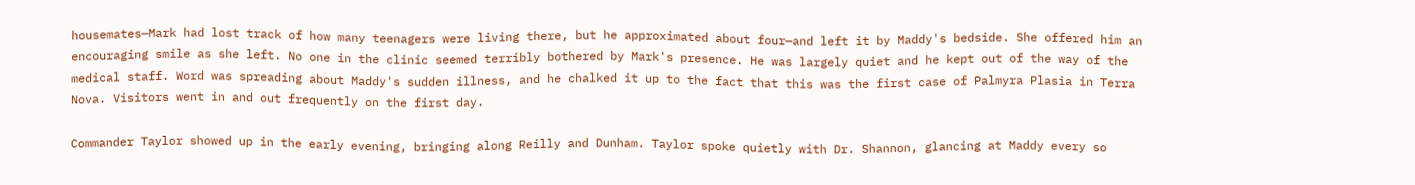housemates—Mark had lost track of how many teenagers were living there, but he approximated about four—and left it by Maddy's bedside. She offered him an encouraging smile as she left. No one in the clinic seemed terribly bothered by Mark's presence. He was largely quiet and he kept out of the way of the medical staff. Word was spreading about Maddy's sudden illness, and he chalked it up to the fact that this was the first case of Palmyra Plasia in Terra Nova. Visitors went in and out frequently on the first day.

Commander Taylor showed up in the early evening, bringing along Reilly and Dunham. Taylor spoke quietly with Dr. Shannon, glancing at Maddy every so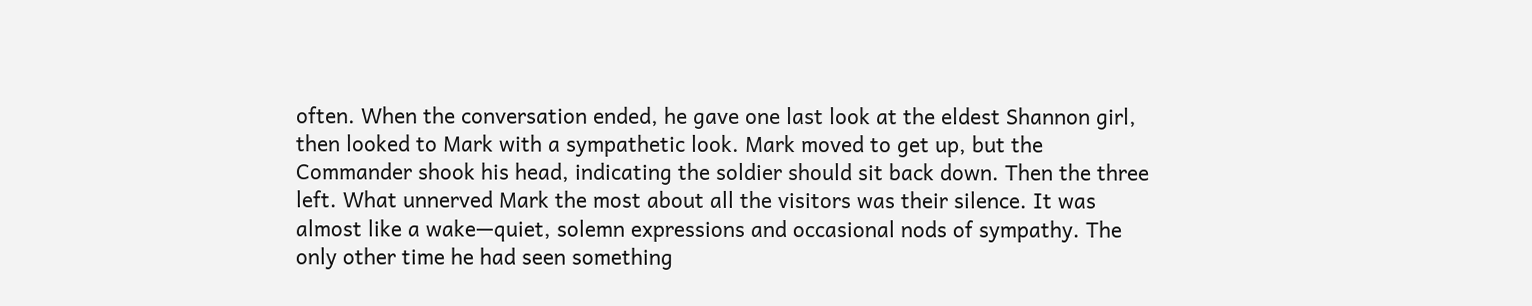often. When the conversation ended, he gave one last look at the eldest Shannon girl, then looked to Mark with a sympathetic look. Mark moved to get up, but the Commander shook his head, indicating the soldier should sit back down. Then the three left. What unnerved Mark the most about all the visitors was their silence. It was almost like a wake—quiet, solemn expressions and occasional nods of sympathy. The only other time he had seen something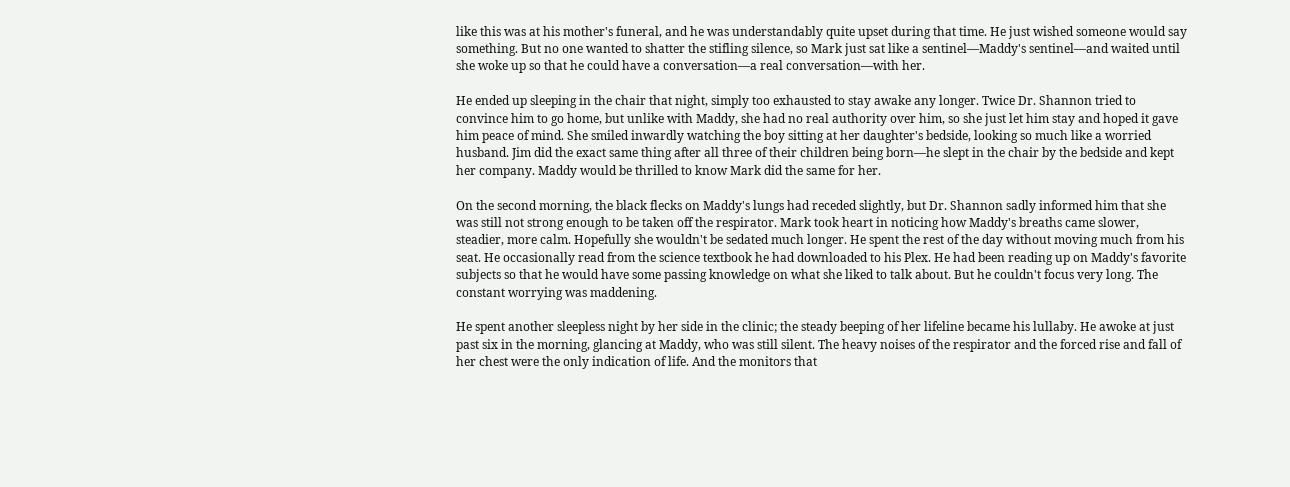like this was at his mother's funeral, and he was understandably quite upset during that time. He just wished someone would say something. But no one wanted to shatter the stifling silence, so Mark just sat like a sentinel—Maddy's sentinel—and waited until she woke up so that he could have a conversation—a real conversation—with her.

He ended up sleeping in the chair that night, simply too exhausted to stay awake any longer. Twice Dr. Shannon tried to convince him to go home, but unlike with Maddy, she had no real authority over him, so she just let him stay and hoped it gave him peace of mind. She smiled inwardly watching the boy sitting at her daughter's bedside, looking so much like a worried husband. Jim did the exact same thing after all three of their children being born—he slept in the chair by the bedside and kept her company. Maddy would be thrilled to know Mark did the same for her.

On the second morning, the black flecks on Maddy's lungs had receded slightly, but Dr. Shannon sadly informed him that she was still not strong enough to be taken off the respirator. Mark took heart in noticing how Maddy's breaths came slower, steadier, more calm. Hopefully she wouldn't be sedated much longer. He spent the rest of the day without moving much from his seat. He occasionally read from the science textbook he had downloaded to his Plex. He had been reading up on Maddy's favorite subjects so that he would have some passing knowledge on what she liked to talk about. But he couldn't focus very long. The constant worrying was maddening.

He spent another sleepless night by her side in the clinic; the steady beeping of her lifeline became his lullaby. He awoke at just past six in the morning, glancing at Maddy, who was still silent. The heavy noises of the respirator and the forced rise and fall of her chest were the only indication of life. And the monitors that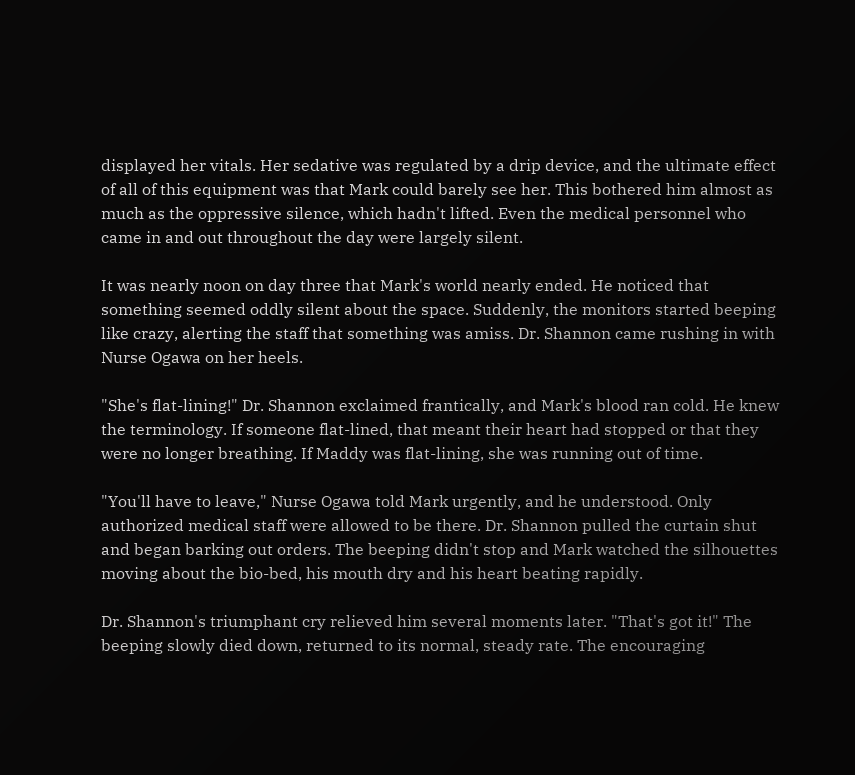displayed her vitals. Her sedative was regulated by a drip device, and the ultimate effect of all of this equipment was that Mark could barely see her. This bothered him almost as much as the oppressive silence, which hadn't lifted. Even the medical personnel who came in and out throughout the day were largely silent.

It was nearly noon on day three that Mark's world nearly ended. He noticed that something seemed oddly silent about the space. Suddenly, the monitors started beeping like crazy, alerting the staff that something was amiss. Dr. Shannon came rushing in with Nurse Ogawa on her heels.

"She's flat-lining!" Dr. Shannon exclaimed frantically, and Mark's blood ran cold. He knew the terminology. If someone flat-lined, that meant their heart had stopped or that they were no longer breathing. If Maddy was flat-lining, she was running out of time.

"You'll have to leave," Nurse Ogawa told Mark urgently, and he understood. Only authorized medical staff were allowed to be there. Dr. Shannon pulled the curtain shut and began barking out orders. The beeping didn't stop and Mark watched the silhouettes moving about the bio-bed, his mouth dry and his heart beating rapidly.

Dr. Shannon's triumphant cry relieved him several moments later. "That's got it!" The beeping slowly died down, returned to its normal, steady rate. The encouraging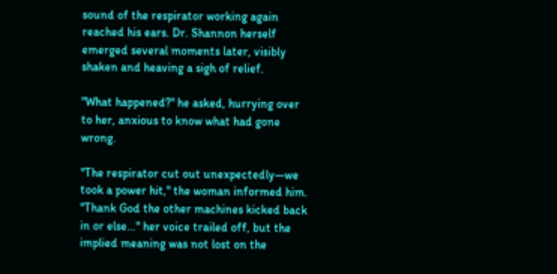sound of the respirator working again reached his ears. Dr. Shannon herself emerged several moments later, visibly shaken and heaving a sigh of relief.

"What happened?" he asked, hurrying over to her, anxious to know what had gone wrong.

"The respirator cut out unexpectedly—we took a power hit," the woman informed him. "Thank God the other machines kicked back in or else…" her voice trailed off, but the implied meaning was not lost on the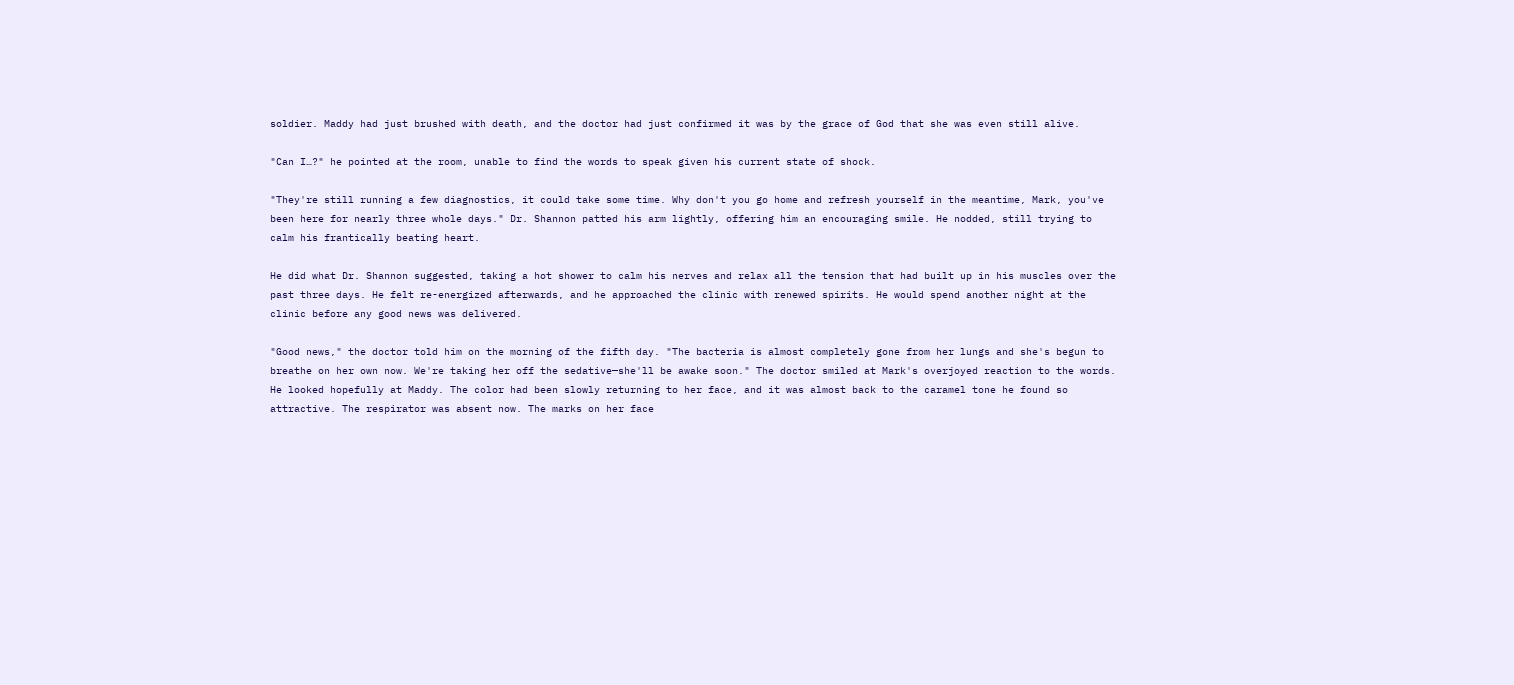soldier. Maddy had just brushed with death, and the doctor had just confirmed it was by the grace of God that she was even still alive.

"Can I…?" he pointed at the room, unable to find the words to speak given his current state of shock.

"They're still running a few diagnostics, it could take some time. Why don't you go home and refresh yourself in the meantime, Mark, you've been here for nearly three whole days." Dr. Shannon patted his arm lightly, offering him an encouraging smile. He nodded, still trying to calm his frantically beating heart.

He did what Dr. Shannon suggested, taking a hot shower to calm his nerves and relax all the tension that had built up in his muscles over the past three days. He felt re-energized afterwards, and he approached the clinic with renewed spirits. He would spend another night at the clinic before any good news was delivered.

"Good news," the doctor told him on the morning of the fifth day. "The bacteria is almost completely gone from her lungs and she's begun to breathe on her own now. We're taking her off the sedative—she'll be awake soon." The doctor smiled at Mark's overjoyed reaction to the words. He looked hopefully at Maddy. The color had been slowly returning to her face, and it was almost back to the caramel tone he found so attractive. The respirator was absent now. The marks on her face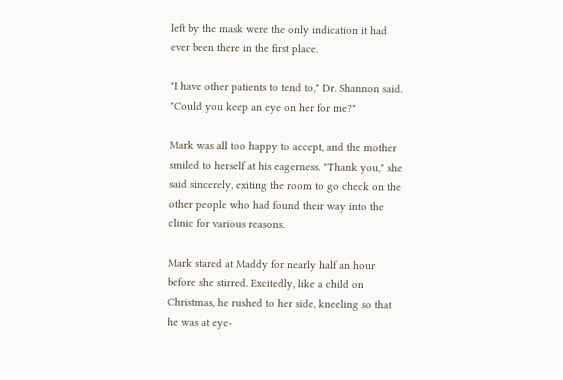left by the mask were the only indication it had ever been there in the first place.

"I have other patients to tend to," Dr. Shannon said. "Could you keep an eye on her for me?"

Mark was all too happy to accept, and the mother smiled to herself at his eagerness. "Thank you," she said sincerely, exiting the room to go check on the other people who had found their way into the clinic for various reasons.

Mark stared at Maddy for nearly half an hour before she stirred. Excitedly, like a child on Christmas, he rushed to her side, kneeling so that he was at eye-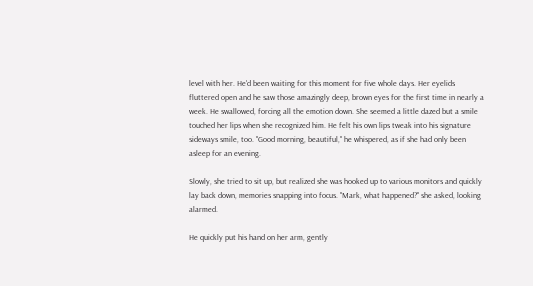level with her. He'd been waiting for this moment for five whole days. Her eyelids fluttered open and he saw those amazingly deep, brown eyes for the first time in nearly a week. He swallowed, forcing all the emotion down. She seemed a little dazed but a smile touched her lips when she recognized him. He felt his own lips tweak into his signature sideways smile, too. "Good morning, beautiful," he whispered, as if she had only been asleep for an evening.

Slowly, she tried to sit up, but realized she was hooked up to various monitors and quickly lay back down, memories snapping into focus. "Mark, what happened?" she asked, looking alarmed.

He quickly put his hand on her arm, gently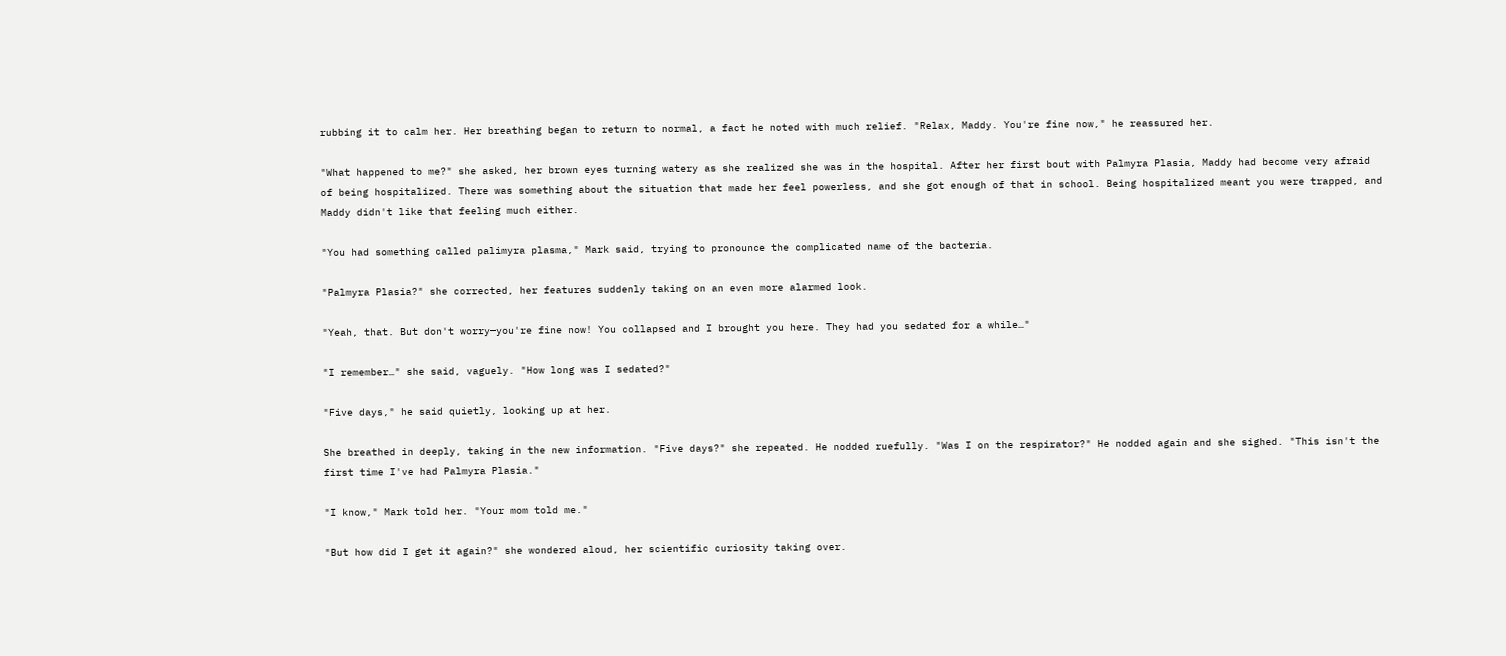rubbing it to calm her. Her breathing began to return to normal, a fact he noted with much relief. "Relax, Maddy. You're fine now," he reassured her.

"What happened to me?" she asked, her brown eyes turning watery as she realized she was in the hospital. After her first bout with Palmyra Plasia, Maddy had become very afraid of being hospitalized. There was something about the situation that made her feel powerless, and she got enough of that in school. Being hospitalized meant you were trapped, and Maddy didn't like that feeling much either.

"You had something called palimyra plasma," Mark said, trying to pronounce the complicated name of the bacteria.

"Palmyra Plasia?" she corrected, her features suddenly taking on an even more alarmed look.

"Yeah, that. But don't worry—you're fine now! You collapsed and I brought you here. They had you sedated for a while…"

"I remember…" she said, vaguely. "How long was I sedated?"

"Five days," he said quietly, looking up at her.

She breathed in deeply, taking in the new information. "Five days?" she repeated. He nodded ruefully. "Was I on the respirator?" He nodded again and she sighed. "This isn't the first time I've had Palmyra Plasia."

"I know," Mark told her. "Your mom told me."

"But how did I get it again?" she wondered aloud, her scientific curiosity taking over.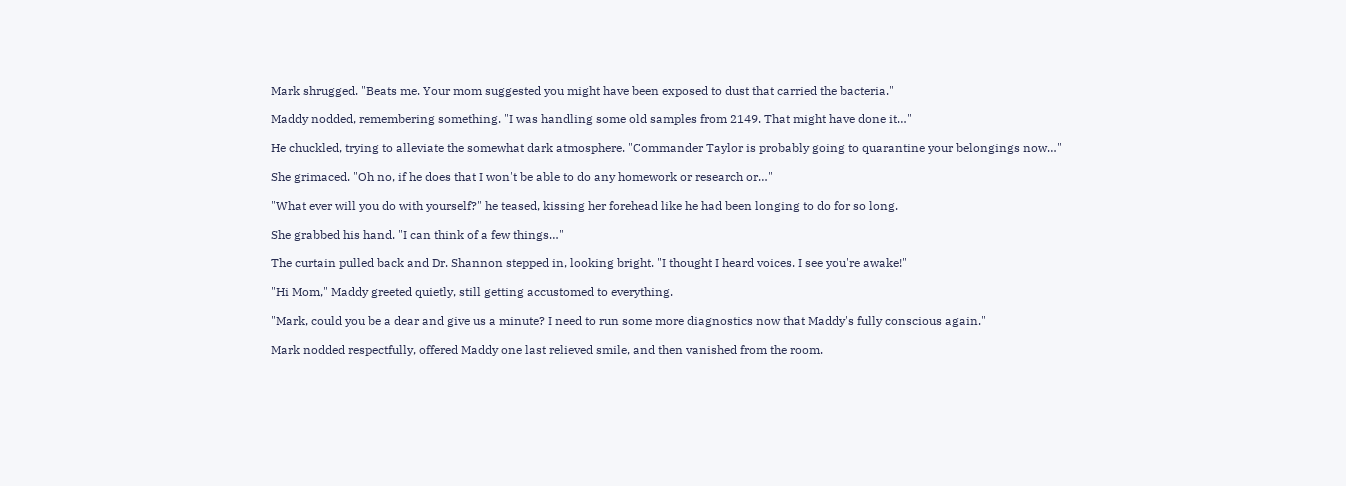Mark shrugged. "Beats me. Your mom suggested you might have been exposed to dust that carried the bacteria."

Maddy nodded, remembering something. "I was handling some old samples from 2149. That might have done it…"

He chuckled, trying to alleviate the somewhat dark atmosphere. "Commander Taylor is probably going to quarantine your belongings now…"

She grimaced. "Oh no, if he does that I won't be able to do any homework or research or…"

"What ever will you do with yourself?" he teased, kissing her forehead like he had been longing to do for so long.

She grabbed his hand. "I can think of a few things…"

The curtain pulled back and Dr. Shannon stepped in, looking bright. "I thought I heard voices. I see you're awake!"

"Hi Mom," Maddy greeted quietly, still getting accustomed to everything.

"Mark, could you be a dear and give us a minute? I need to run some more diagnostics now that Maddy's fully conscious again."

Mark nodded respectfully, offered Maddy one last relieved smile, and then vanished from the room.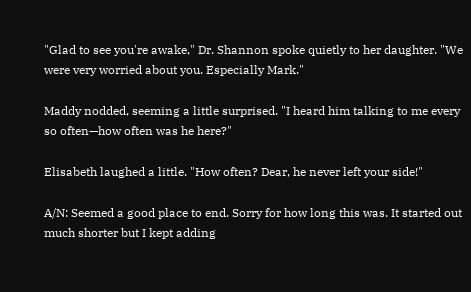"Glad to see you're awake," Dr. Shannon spoke quietly to her daughter. "We were very worried about you. Especially Mark."

Maddy nodded, seeming a little surprised. "I heard him talking to me every so often—how often was he here?"

Elisabeth laughed a little. "How often? Dear, he never left your side!"

A/N: Seemed a good place to end. Sorry for how long this was. It started out much shorter but I kept adding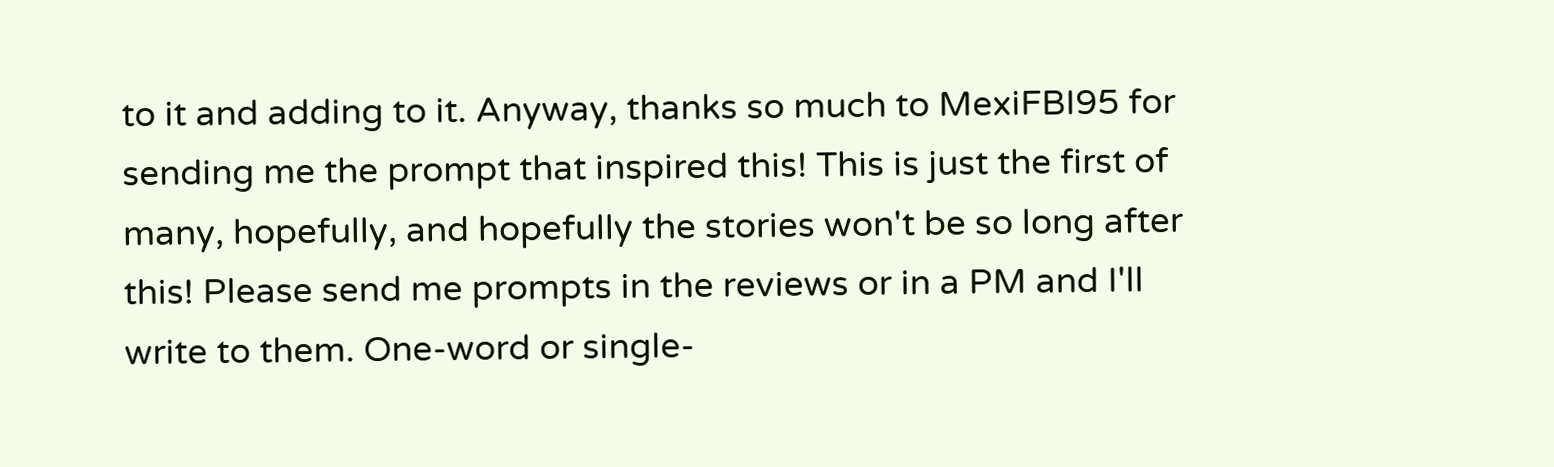to it and adding to it. Anyway, thanks so much to MexiFBI95 for sending me the prompt that inspired this! This is just the first of many, hopefully, and hopefully the stories won't be so long after this! Please send me prompts in the reviews or in a PM and I'll write to them. One-word or single-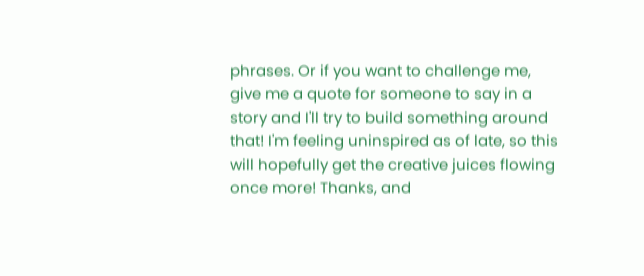phrases. Or if you want to challenge me, give me a quote for someone to say in a story and I'll try to build something around that! I'm feeling uninspired as of late, so this will hopefully get the creative juices flowing once more! Thanks, and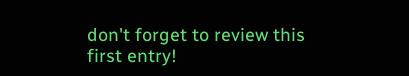don't forget to review this first entry!